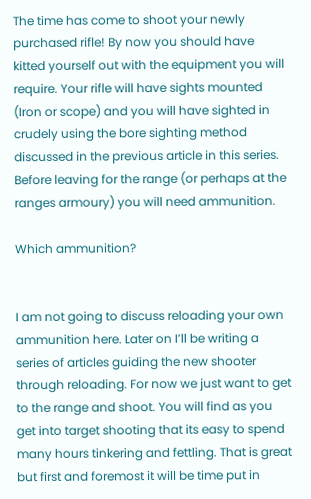The time has come to shoot your newly purchased rifle! By now you should have kitted yourself out with the equipment you will require. Your rifle will have sights mounted (Iron or scope) and you will have sighted in crudely using the bore sighting method discussed in the previous article in this series. Before leaving for the range (or perhaps at the ranges armoury) you will need ammunition.

Which ammunition?


I am not going to discuss reloading your own ammunition here. Later on I’ll be writing a series of articles guiding the new shooter through reloading. For now we just want to get to the range and shoot. You will find as you get into target shooting that its easy to spend many hours tinkering and fettling. That is great but first and foremost it will be time put in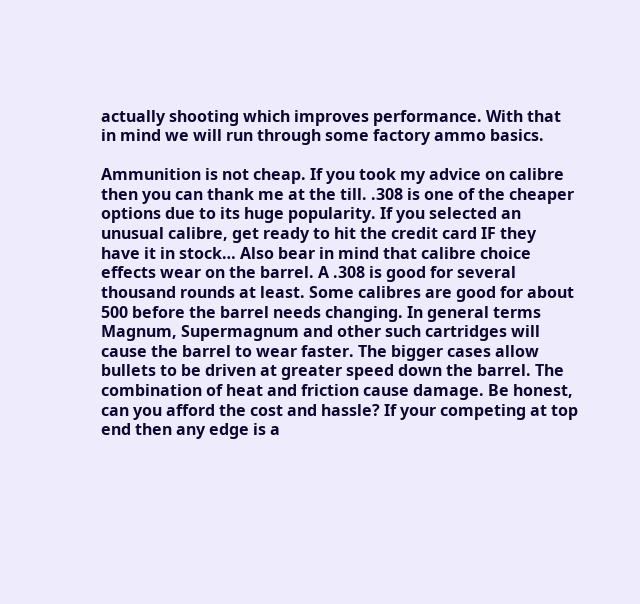actually shooting which improves performance. With that in mind we will run through some factory ammo basics.

Ammunition is not cheap. If you took my advice on calibre then you can thank me at the till. .308 is one of the cheaper options due to its huge popularity. If you selected an unusual calibre, get ready to hit the credit card IF they have it in stock… Also bear in mind that calibre choice effects wear on the barrel. A .308 is good for several thousand rounds at least. Some calibres are good for about 500 before the barrel needs changing. In general terms Magnum, Supermagnum and other such cartridges will cause the barrel to wear faster. The bigger cases allow bullets to be driven at greater speed down the barrel. The combination of heat and friction cause damage. Be honest, can you afford the cost and hassle? If your competing at top end then any edge is a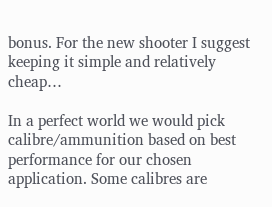bonus. For the new shooter I suggest keeping it simple and relatively cheap…

In a perfect world we would pick calibre/ammunition based on best performance for our chosen application. Some calibres are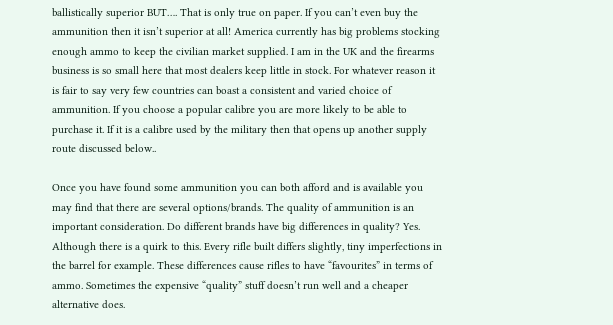ballistically superior BUT…. That is only true on paper. If you can’t even buy the ammunition then it isn’t superior at all! America currently has big problems stocking enough ammo to keep the civilian market supplied. I am in the UK and the firearms business is so small here that most dealers keep little in stock. For whatever reason it is fair to say very few countries can boast a consistent and varied choice of ammunition. If you choose a popular calibre you are more likely to be able to purchase it. If it is a calibre used by the military then that opens up another supply route discussed below..

Once you have found some ammunition you can both afford and is available you may find that there are several options/brands. The quality of ammunition is an important consideration. Do different brands have big differences in quality? Yes. Although there is a quirk to this. Every rifle built differs slightly, tiny imperfections in the barrel for example. These differences cause rifles to have “favourites” in terms of ammo. Sometimes the expensive “quality” stuff doesn’t run well and a cheaper alternative does.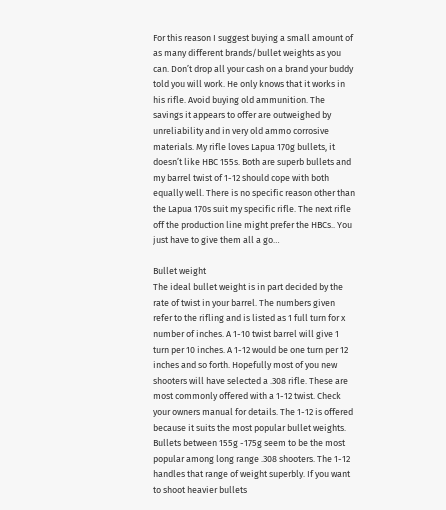For this reason I suggest buying a small amount of as many different brands/bullet weights as you can. Don’t drop all your cash on a brand your buddy told you will work. He only knows that it works in his rifle. Avoid buying old ammunition. The savings it appears to offer are outweighed by unreliability and in very old ammo corrosive materials. My rifle loves Lapua 170g bullets, it doesn’t like HBC 155s. Both are superb bullets and my barrel twist of 1-12 should cope with both equally well. There is no specific reason other than the Lapua 170s suit my specific rifle. The next rifle off the production line might prefer the HBCs.. You just have to give them all a go…

Bullet weight
The ideal bullet weight is in part decided by the rate of twist in your barrel. The numbers given refer to the rifling and is listed as 1 full turn for x number of inches. A 1-10 twist barrel will give 1 turn per 10 inches. A 1-12 would be one turn per 12 inches and so forth. Hopefully most of you new shooters will have selected a .308 rifle. These are most commonly offered with a 1-12 twist. Check your owners manual for details. The 1-12 is offered because it suits the most popular bullet weights. Bullets between 155g -175g seem to be the most popular among long range .308 shooters. The 1-12 handles that range of weight superbly. If you want to shoot heavier bullets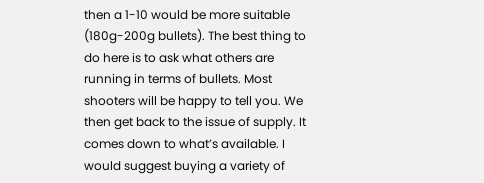then a 1-10 would be more suitable (180g-200g bullets). The best thing to do here is to ask what others are running in terms of bullets. Most shooters will be happy to tell you. We then get back to the issue of supply. It comes down to what’s available. I would suggest buying a variety of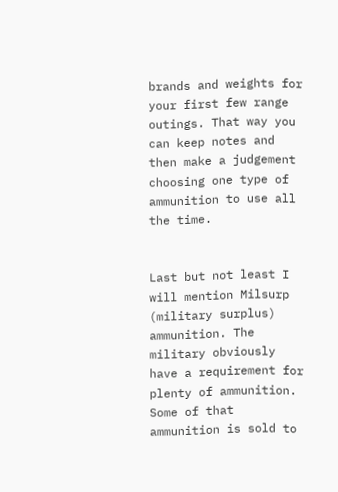brands and weights for your first few range outings. That way you can keep notes and then make a judgement choosing one type of ammunition to use all the time.


Last but not least I will mention Milsurp (military surplus) ammunition. The military obviously have a requirement for plenty of ammunition. Some of that ammunition is sold to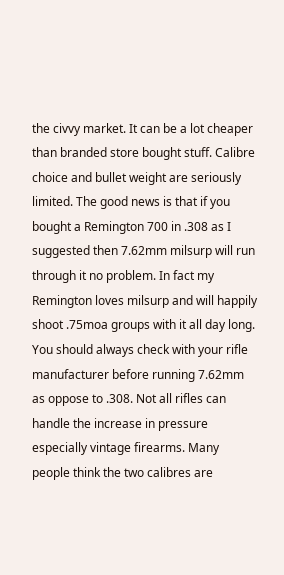the civvy market. It can be a lot cheaper than branded store bought stuff. Calibre choice and bullet weight are seriously limited. The good news is that if you bought a Remington 700 in .308 as I suggested then 7.62mm milsurp will run through it no problem. In fact my Remington loves milsurp and will happily shoot .75moa groups with it all day long. You should always check with your rifle manufacturer before running 7.62mm as oppose to .308. Not all rifles can handle the increase in pressure especially vintage firearms. Many people think the two calibres are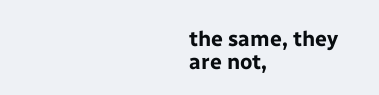the same, they are not,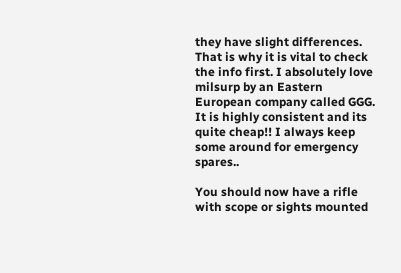they have slight differences. That is why it is vital to check the info first. I absolutely love milsurp by an Eastern European company called GGG. It is highly consistent and its quite cheap!! I always keep some around for emergency spares..

You should now have a rifle with scope or sights mounted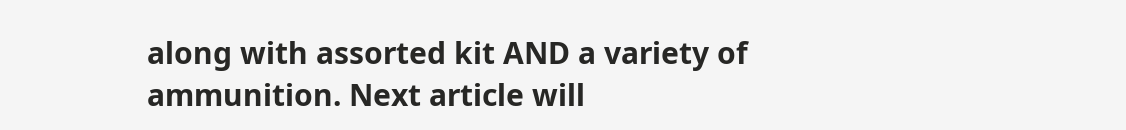along with assorted kit AND a variety of ammunition. Next article will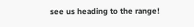see us heading to the range!